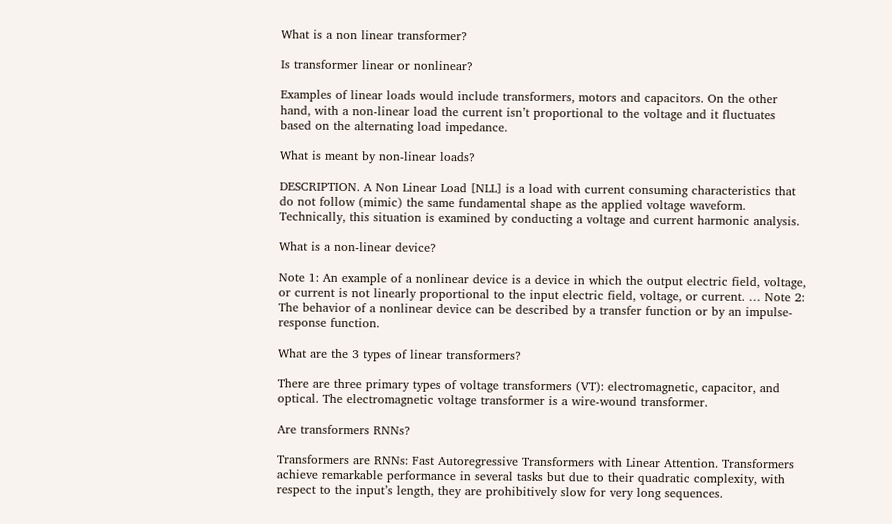What is a non linear transformer?

Is transformer linear or nonlinear?

Examples of linear loads would include transformers, motors and capacitors. On the other hand, with a non-linear load the current isn’t proportional to the voltage and it fluctuates based on the alternating load impedance.

What is meant by non-linear loads?

DESCRIPTION. A Non Linear Load [NLL] is a load with current consuming characteristics that do not follow (mimic) the same fundamental shape as the applied voltage waveform. Technically, this situation is examined by conducting a voltage and current harmonic analysis.

What is a non-linear device?

Note 1: An example of a nonlinear device is a device in which the output electric field, voltage, or current is not linearly proportional to the input electric field, voltage, or current. … Note 2: The behavior of a nonlinear device can be described by a transfer function or by an impulse-response function.

What are the 3 types of linear transformers?

There are three primary types of voltage transformers (VT): electromagnetic, capacitor, and optical. The electromagnetic voltage transformer is a wire-wound transformer.

Are transformers RNNs?

Transformers are RNNs: Fast Autoregressive Transformers with Linear Attention. Transformers achieve remarkable performance in several tasks but due to their quadratic complexity, with respect to the input’s length, they are prohibitively slow for very long sequences.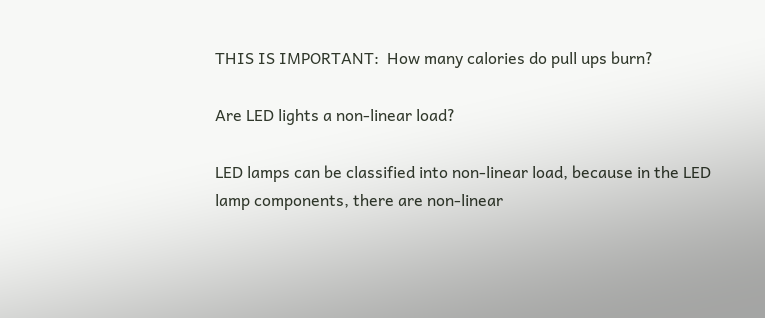THIS IS IMPORTANT:  How many calories do pull ups burn?

Are LED lights a non-linear load?

LED lamps can be classified into non-linear load, because in the LED lamp components, there are non-linear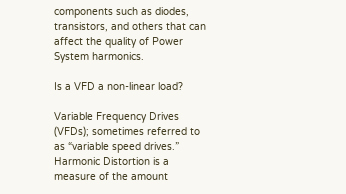components such as diodes, transistors, and others that can affect the quality of Power System harmonics.

Is a VFD a non-linear load?

Variable Frequency Drives (VFDs); sometimes referred to as “variable speed drives.” Harmonic Distortion is a measure of the amount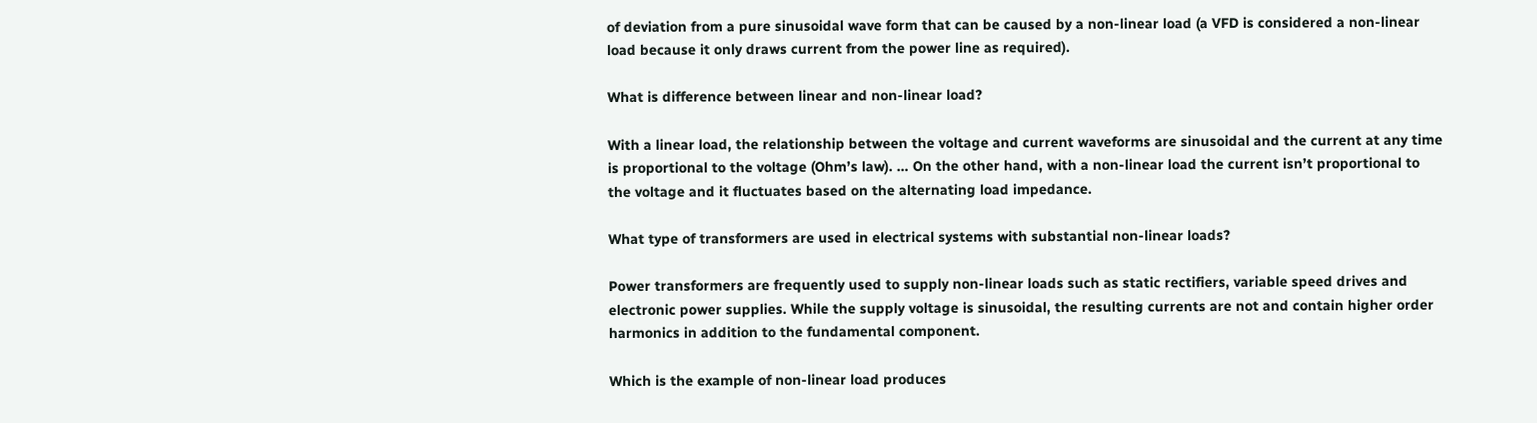of deviation from a pure sinusoidal wave form that can be caused by a non-linear load (a VFD is considered a non-linear load because it only draws current from the power line as required).

What is difference between linear and non-linear load?

With a linear load, the relationship between the voltage and current waveforms are sinusoidal and the current at any time is proportional to the voltage (Ohm’s law). … On the other hand, with a non-linear load the current isn’t proportional to the voltage and it fluctuates based on the alternating load impedance.

What type of transformers are used in electrical systems with substantial non-linear loads?

Power transformers are frequently used to supply non-linear loads such as static rectifiers, variable speed drives and electronic power supplies. While the supply voltage is sinusoidal, the resulting currents are not and contain higher order harmonics in addition to the fundamental component.

Which is the example of non-linear load produces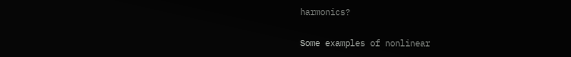harmonics?

Some examples of nonlinear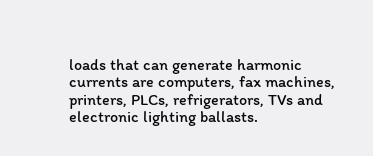loads that can generate harmonic currents are computers, fax machines, printers, PLCs, refrigerators, TVs and electronic lighting ballasts.